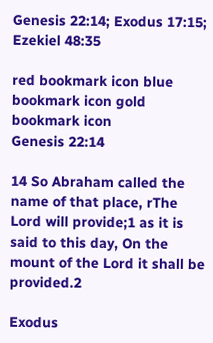Genesis 22:14; Exodus 17:15; Ezekiel 48:35

red bookmark icon blue bookmark icon gold bookmark icon
Genesis 22:14

14 So Abraham called the name of that place, rThe Lord will provide;1 as it is said to this day, On the mount of the Lord it shall be provided.2

Exodus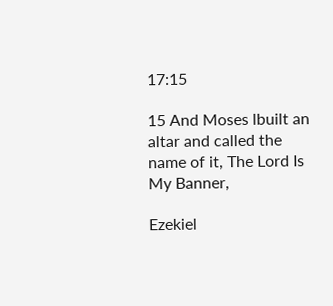17:15

15 And Moses lbuilt an altar and called the name of it, The Lord Is My Banner,

Ezekiel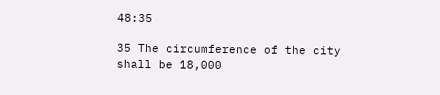48:35

35 The circumference of the city shall be 18,000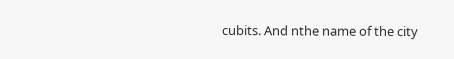cubits. And nthe name of the city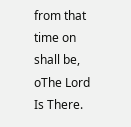from that time on shall be, oThe Lord Is There.